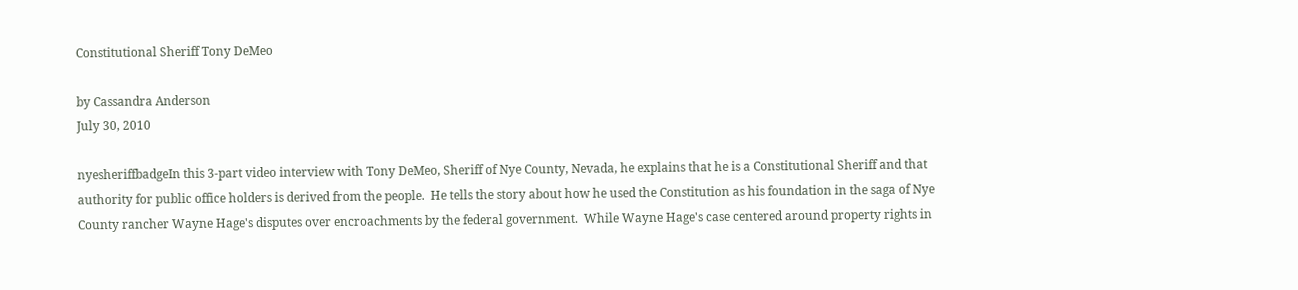Constitutional Sheriff Tony DeMeo

by Cassandra Anderson
July 30, 2010

nyesheriffbadgeIn this 3-part video interview with Tony DeMeo, Sheriff of Nye County, Nevada, he explains that he is a Constitutional Sheriff and that authority for public office holders is derived from the people.  He tells the story about how he used the Constitution as his foundation in the saga of Nye County rancher Wayne Hage's disputes over encroachments by the federal government.  While Wayne Hage's case centered around property rights in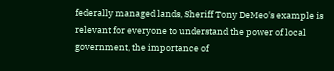federally managed lands, Sheriff Tony DeMeo's example is relevant for everyone to understand the power of local government, the importance of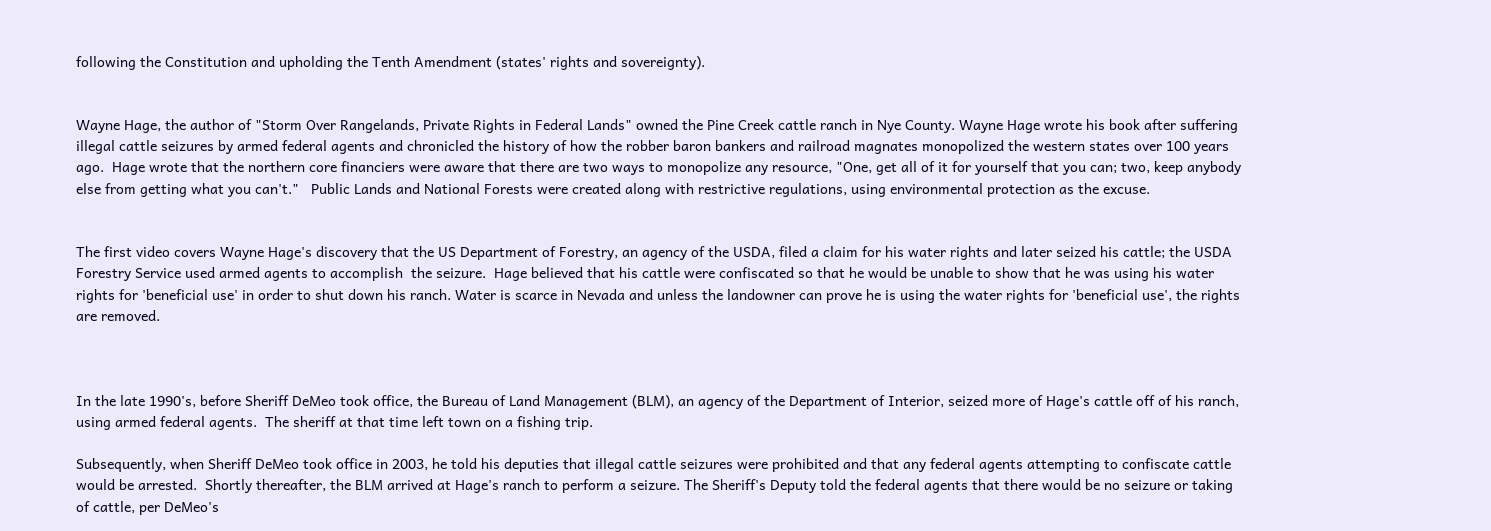following the Constitution and upholding the Tenth Amendment (states' rights and sovereignty).


Wayne Hage, the author of "Storm Over Rangelands, Private Rights in Federal Lands" owned the Pine Creek cattle ranch in Nye County. Wayne Hage wrote his book after suffering illegal cattle seizures by armed federal agents and chronicled the history of how the robber baron bankers and railroad magnates monopolized the western states over 100 years ago.  Hage wrote that the northern core financiers were aware that there are two ways to monopolize any resource, "One, get all of it for yourself that you can; two, keep anybody else from getting what you can't."   Public Lands and National Forests were created along with restrictive regulations, using environmental protection as the excuse.


The first video covers Wayne Hage's discovery that the US Department of Forestry, an agency of the USDA, filed a claim for his water rights and later seized his cattle; the USDA Forestry Service used armed agents to accomplish  the seizure.  Hage believed that his cattle were confiscated so that he would be unable to show that he was using his water rights for 'beneficial use' in order to shut down his ranch. Water is scarce in Nevada and unless the landowner can prove he is using the water rights for 'beneficial use', the rights are removed.



In the late 1990's, before Sheriff DeMeo took office, the Bureau of Land Management (BLM), an agency of the Department of Interior, seized more of Hage's cattle off of his ranch, using armed federal agents.  The sheriff at that time left town on a fishing trip.

Subsequently, when Sheriff DeMeo took office in 2003, he told his deputies that illegal cattle seizures were prohibited and that any federal agents attempting to confiscate cattle would be arrested.  Shortly thereafter, the BLM arrived at Hage's ranch to perform a seizure. The Sheriff's Deputy told the federal agents that there would be no seizure or taking of cattle, per DeMeo's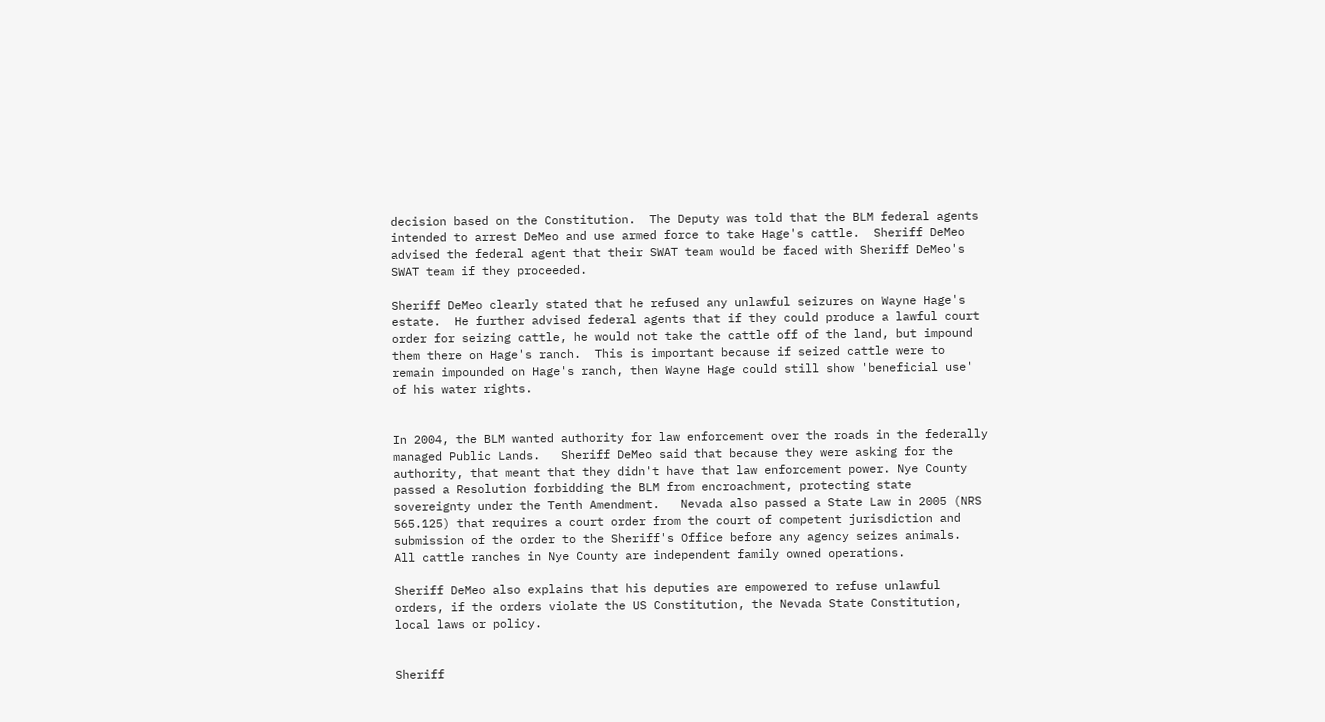decision based on the Constitution.  The Deputy was told that the BLM federal agents intended to arrest DeMeo and use armed force to take Hage's cattle.  Sheriff DeMeo advised the federal agent that their SWAT team would be faced with Sheriff DeMeo's SWAT team if they proceeded.

Sheriff DeMeo clearly stated that he refused any unlawful seizures on Wayne Hage's estate.  He further advised federal agents that if they could produce a lawful court order for seizing cattle, he would not take the cattle off of the land, but impound them there on Hage's ranch.  This is important because if seized cattle were to remain impounded on Hage's ranch, then Wayne Hage could still show 'beneficial use' of his water rights.


In 2004, the BLM wanted authority for law enforcement over the roads in the federally managed Public Lands.   Sheriff DeMeo said that because they were asking for the authority, that meant that they didn't have that law enforcement power. Nye County passed a Resolution forbidding the BLM from encroachment, protecting state sovereignty under the Tenth Amendment.   Nevada also passed a State Law in 2005 (NRS 565.125) that requires a court order from the court of competent jurisdiction and submission of the order to the Sheriff's Office before any agency seizes animals.   All cattle ranches in Nye County are independent family owned operations.

Sheriff DeMeo also explains that his deputies are empowered to refuse unlawful orders, if the orders violate the US Constitution, the Nevada State Constitution, local laws or policy.


Sheriff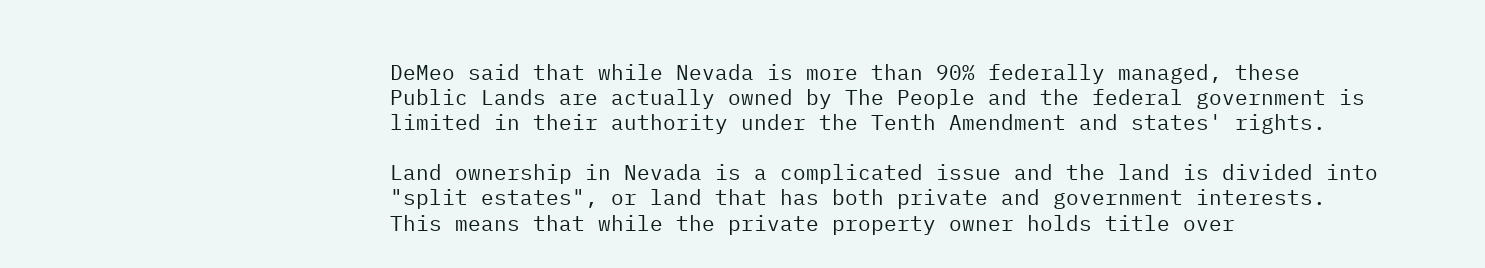DeMeo said that while Nevada is more than 90% federally managed, these Public Lands are actually owned by The People and the federal government is limited in their authority under the Tenth Amendment and states' rights.

Land ownership in Nevada is a complicated issue and the land is divided into "split estates", or land that has both private and government interests.   This means that while the private property owner holds title over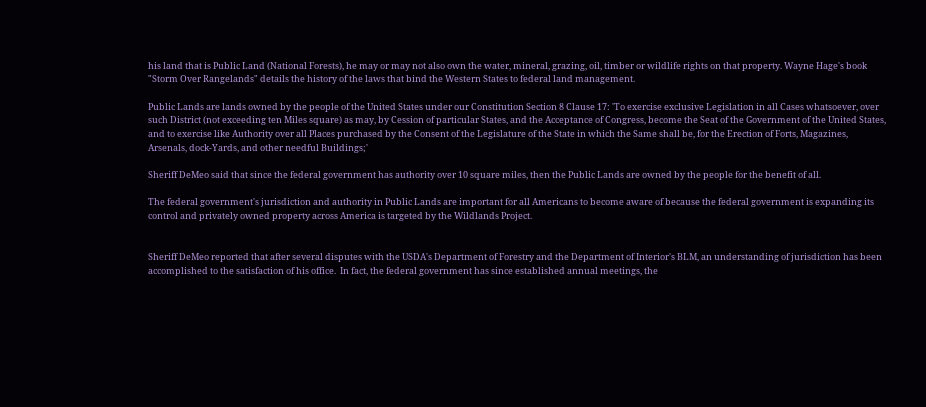his land that is Public Land (National Forests), he may or may not also own the water, mineral, grazing, oil, timber or wildlife rights on that property. Wayne Hage's book "Storm Over Rangelands" details the history of the laws that bind the Western States to federal land management.

Public Lands are lands owned by the people of the United States under our Constitution Section 8 Clause 17: 'To exercise exclusive Legislation in all Cases whatsoever, over such District (not exceeding ten Miles square) as may, by Cession of particular States, and the Acceptance of Congress, become the Seat of the Government of the United States, and to exercise like Authority over all Places purchased by the Consent of the Legislature of the State in which the Same shall be, for the Erection of Forts, Magazines, Arsenals, dock-Yards, and other needful Buildings;'

Sheriff DeMeo said that since the federal government has authority over 10 square miles, then the Public Lands are owned by the people for the benefit of all.

The federal government's jurisdiction and authority in Public Lands are important for all Americans to become aware of because the federal government is expanding its control and privately owned property across America is targeted by the Wildlands Project.


Sheriff DeMeo reported that after several disputes with the USDA's Department of Forestry and the Department of Interior's BLM, an understanding of jurisdiction has been accomplished to the satisfaction of his office.  In fact, the federal government has since established annual meetings, the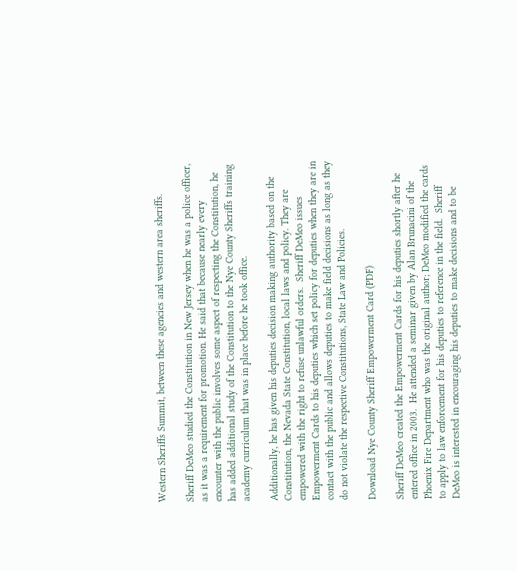Western Sheriffs Summit, between these agencies and western area sheriffs.

Sheriff DeMeo studied the Constitution in New Jersey when he was a police officer, as it was a requirement for promotion. He said that because nearly every encounter with the public involves some aspect of respecting the Constitution, he has added additional study of the Constitution to the Nye County Sheriffs training academy curriculum that was in place before he took office.

Additionally, he has given his deputies decision making authority based on the Constitution, the Nevada State Constitution, local laws and policy. They are empowered with the right to refuse unlawful orders.  Sheriff DeMeo issues Empowerment Cards to his deputies which set policy for deputies when they are in contact with the public and allows deputies to make field decisions as long as they do not violate the respective Constitutions, State Law and Policies.

Download Nye County Sheriff Empowerment Card (PDF)

Sheriff DeMeo created the Empowerment Cards for his deputies shortly after he entered office in 2003.  He attended a seminar given by Alan Brunacini of the Phoenix Fire Department who was the original author; DeMeo modified the cards to apply to law enforcement for his deputies to reference in the field.  Sheriff DeMeo is interested in encouraging his deputies to make decisions and to be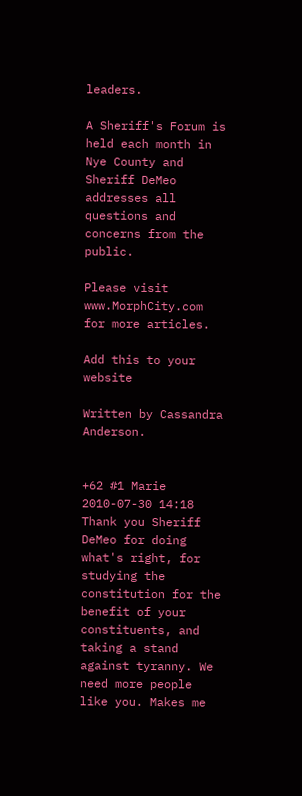leaders.

A Sheriff's Forum is held each month in Nye County and Sheriff DeMeo addresses all questions and concerns from the public.

Please visit www.MorphCity.com for more articles.

Add this to your website

Written by Cassandra Anderson.


+62 #1 Marie 2010-07-30 14:18
Thank you Sheriff DeMeo for doing what's right, for studying the constitution for the benefit of your constituents, and taking a stand against tyranny. We need more people like you. Makes me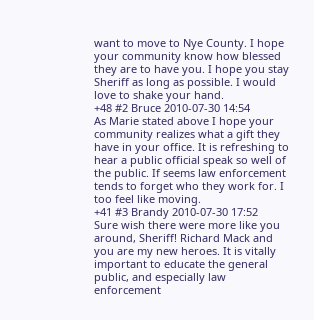want to move to Nye County. I hope your community know how blessed they are to have you. I hope you stay Sheriff as long as possible. I would love to shake your hand.
+48 #2 Bruce 2010-07-30 14:54
As Marie stated above I hope your community realizes what a gift they have in your office. It is refreshing to hear a public official speak so well of the public. If seems law enforcement tends to forget who they work for. I too feel like moving.
+41 #3 Brandy 2010-07-30 17:52
Sure wish there were more like you around, Sheriff! Richard Mack and you are my new heroes. It is vitally important to educate the general public, and especially law enforcement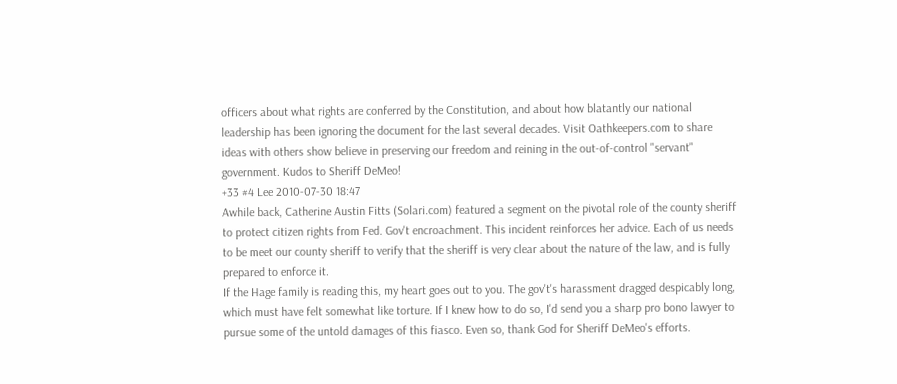officers about what rights are conferred by the Constitution, and about how blatantly our national leadership has been ignoring the document for the last several decades. Visit Oathkeepers.com to share ideas with others show believe in preserving our freedom and reining in the out-of-control "servant" government. Kudos to Sheriff DeMeo!
+33 #4 Lee 2010-07-30 18:47
Awhile back, Catherine Austin Fitts (Solari.com) featured a segment on the pivotal role of the county sheriff to protect citizen rights from Fed. Gov't encroachment. This incident reinforces her advice. Each of us needs to be meet our county sheriff to verify that the sheriff is very clear about the nature of the law, and is fully prepared to enforce it.
If the Hage family is reading this, my heart goes out to you. The gov't's harassment dragged despicably long, which must have felt somewhat like torture. If I knew how to do so, I'd send you a sharp pro bono lawyer to pursue some of the untold damages of this fiasco. Even so, thank God for Sheriff DeMeo's efforts.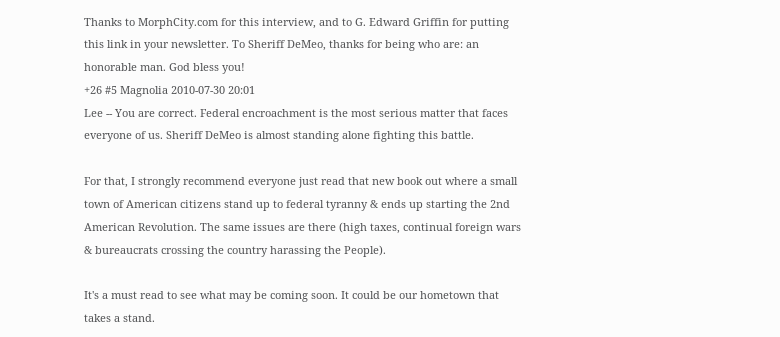Thanks to MorphCity.com for this interview, and to G. Edward Griffin for putting this link in your newsletter. To Sheriff DeMeo, thanks for being who are: an honorable man. God bless you!
+26 #5 Magnolia 2010-07-30 20:01
Lee -- You are correct. Federal encroachment is the most serious matter that faces everyone of us. Sheriff DeMeo is almost standing alone fighting this battle.

For that, I strongly recommend everyone just read that new book out where a small town of American citizens stand up to federal tyranny & ends up starting the 2nd American Revolution. The same issues are there (high taxes, continual foreign wars & bureaucrats crossing the country harassing the People).

It's a must read to see what may be coming soon. It could be our hometown that takes a stand.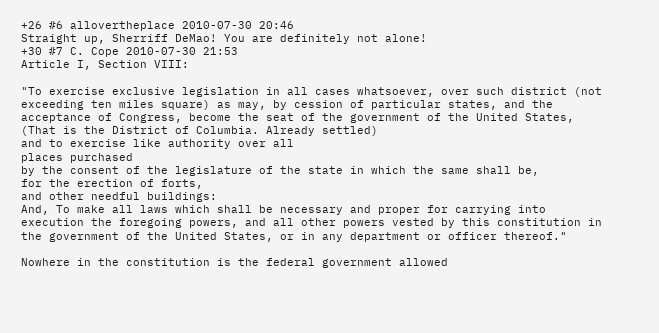+26 #6 allovertheplace 2010-07-30 20:46
Straight up, Sherriff DeMao! You are definitely not alone!
+30 #7 C. Cope 2010-07-30 21:53
Article I, Section VIII:

"To exercise exclusive legislation in all cases whatsoever, over such district (not exceeding ten miles square) as may, by cession of particular states, and the acceptance of Congress, become the seat of the government of the United States,
(That is the District of Columbia. Already settled)
and to exercise like authority over all
places purchased
by the consent of the legislature of the state in which the same shall be,
for the erection of forts,
and other needful buildings:
And, To make all laws which shall be necessary and proper for carrying into execution the foregoing powers, and all other powers vested by this constitution in the government of the United States, or in any department or officer thereof."

Nowhere in the constitution is the federal government allowed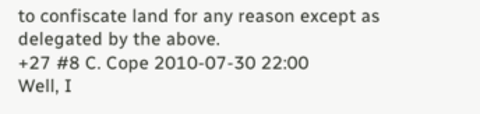to confiscate land for any reason except as delegated by the above.
+27 #8 C. Cope 2010-07-30 22:00
Well, I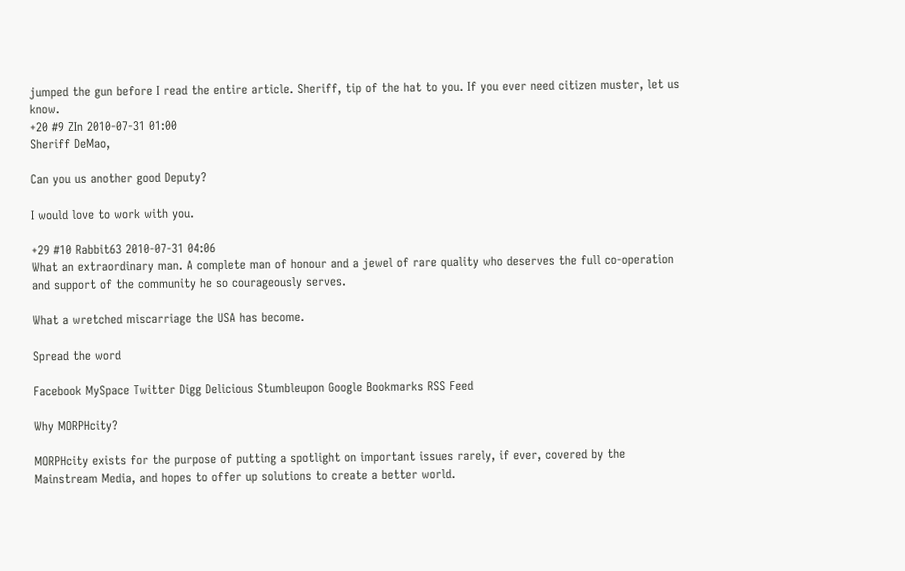jumped the gun before I read the entire article. Sheriff, tip of the hat to you. If you ever need citizen muster, let us know.
+20 #9 ZIn 2010-07-31 01:00
Sheriff DeMao,

Can you us another good Deputy?

I would love to work with you.

+29 #10 Rabbit63 2010-07-31 04:06
What an extraordinary man. A complete man of honour and a jewel of rare quality who deserves the full co-operation and support of the community he so courageously serves.

What a wretched miscarriage the USA has become.

Spread the word

Facebook MySpace Twitter Digg Delicious Stumbleupon Google Bookmarks RSS Feed

Why MORPHcity?

MORPHcity exists for the purpose of putting a spotlight on important issues rarely, if ever, covered by the Mainstream Media, and hopes to offer up solutions to create a better world.